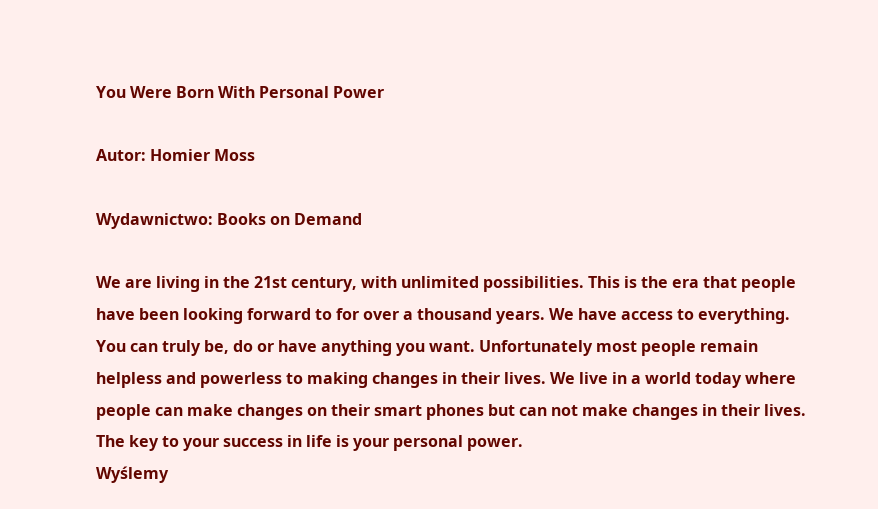You Were Born With Personal Power

Autor: Homier Moss

Wydawnictwo: Books on Demand

We are living in the 21st century, with unlimited possibilities. This is the era that people have been looking forward to for over a thousand years. We have access to everything. You can truly be, do or have anything you want. Unfortunately most people remain helpless and powerless to making changes in their lives. We live in a world today where people can make changes on their smart phones but can not make changes in their lives. The key to your success in life is your personal power.
Wyślemy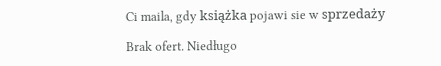Ci maila, gdy książka pojawi sie w sprzedaży

Brak ofert. Niedługo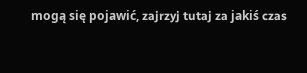mogą się pojawić, zajrzyj tutaj za jakiś czas